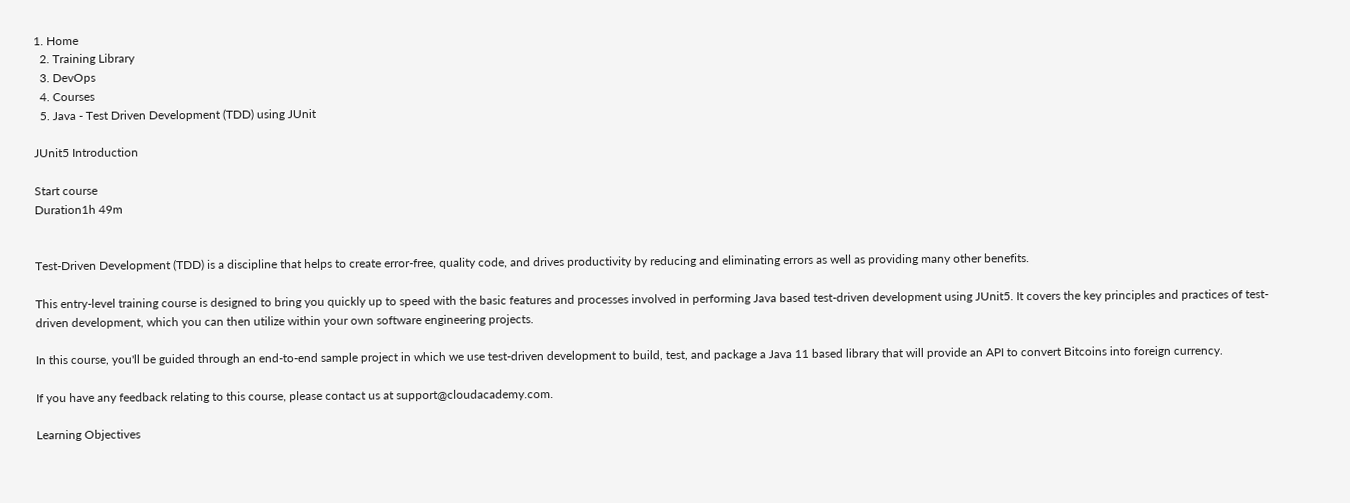1. Home
  2. Training Library
  3. DevOps
  4. Courses
  5. Java - Test Driven Development (TDD) using JUnit

JUnit5 Introduction

Start course
Duration1h 49m


Test-Driven Development (TDD) is a discipline that helps to create error-free, quality code, and drives productivity by reducing and eliminating errors as well as providing many other benefits.

This entry-level training course is designed to bring you quickly up to speed with the basic features and processes involved in performing Java based test-driven development using JUnit5. It covers the key principles and practices of test-driven development, which you can then utilize within your own software engineering projects.

In this course, you'll be guided through an end-to-end sample project in which we use test-driven development to build, test, and package a Java 11 based library that will provide an API to convert Bitcoins into foreign currency.

If you have any feedback relating to this course, please contact us at support@cloudacademy.com.

Learning Objectives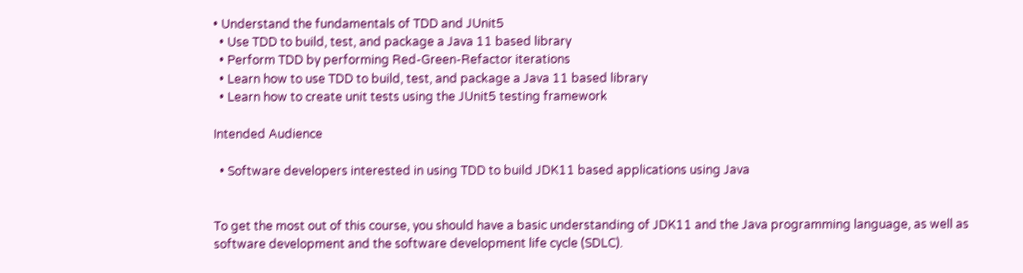• Understand the fundamentals of TDD and JUnit5
  • Use TDD to build, test, and package a Java 11 based library
  • Perform TDD by performing Red-Green-Refactor iterations
  • Learn how to use TDD to build, test, and package a Java 11 based library
  • Learn how to create unit tests using the JUnit5 testing framework

Intended Audience

  • Software developers interested in using TDD to build JDK11 based applications using Java


To get the most out of this course, you should have a basic understanding of JDK11 and the Java programming language, as well as software development and the software development life cycle (SDLC).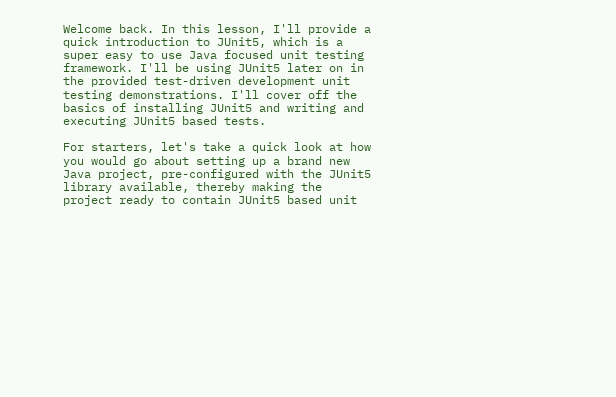Welcome back. In this lesson, I'll provide a quick introduction to JUnit5, which is a super easy to use Java focused unit testing framework. I'll be using JUnit5 later on in the provided test-driven development unit testing demonstrations. I'll cover off the basics of installing JUnit5 and writing and executing JUnit5 based tests.

For starters, let's take a quick look at how you would go about setting up a brand new Java project, pre-configured with the JUnit5 library available, thereby making the project ready to contain JUnit5 based unit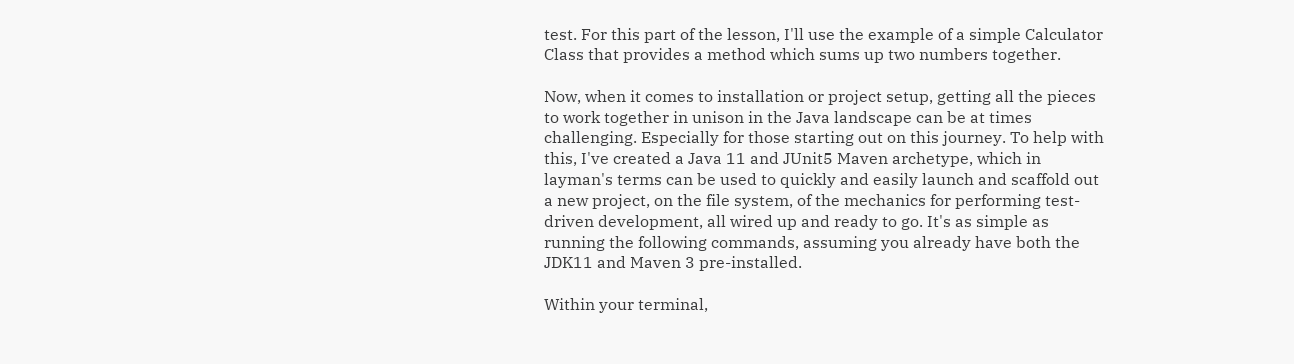test. For this part of the lesson, I'll use the example of a simple Calculator Class that provides a method which sums up two numbers together.

Now, when it comes to installation or project setup, getting all the pieces to work together in unison in the Java landscape can be at times challenging. Especially for those starting out on this journey. To help with this, I've created a Java 11 and JUnit5 Maven archetype, which in layman's terms can be used to quickly and easily launch and scaffold out a new project, on the file system, of the mechanics for performing test-driven development, all wired up and ready to go. It's as simple as running the following commands, assuming you already have both the JDK11 and Maven 3 pre-installed.

Within your terminal,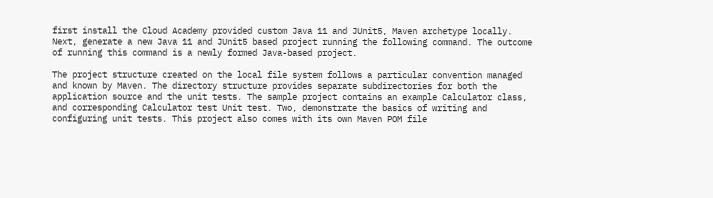first install the Cloud Academy provided custom Java 11 and JUnit5, Maven archetype locally. Next, generate a new Java 11 and JUnit5 based project running the following command. The outcome of running this command is a newly formed Java-based project.

The project structure created on the local file system follows a particular convention managed and known by Maven. The directory structure provides separate subdirectories for both the application source and the unit tests. The sample project contains an example Calculator class, and corresponding Calculator test Unit test. Two, demonstrate the basics of writing and configuring unit tests. This project also comes with its own Maven POM file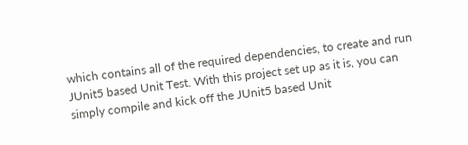which contains all of the required dependencies, to create and run JUnit5 based Unit Test. With this project set up as it is, you can simply compile and kick off the JUnit5 based Unit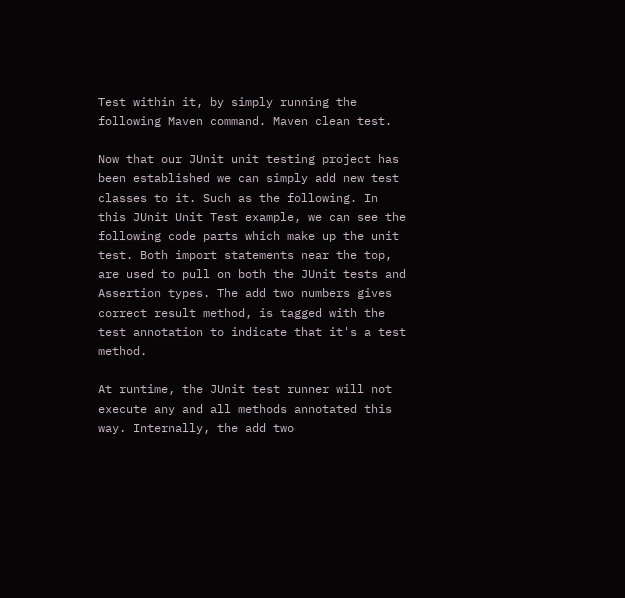Test within it, by simply running the following Maven command. Maven clean test.

Now that our JUnit unit testing project has been established we can simply add new test classes to it. Such as the following. In this JUnit Unit Test example, we can see the following code parts which make up the unit test. Both import statements near the top, are used to pull on both the JUnit tests and Assertion types. The add two numbers gives correct result method, is tagged with the test annotation to indicate that it's a test method.

At runtime, the JUnit test runner will not execute any and all methods annotated this way. Internally, the add two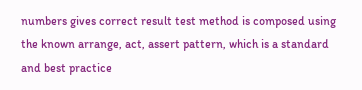numbers gives correct result test method is composed using the known arrange, act, assert pattern, which is a standard and best practice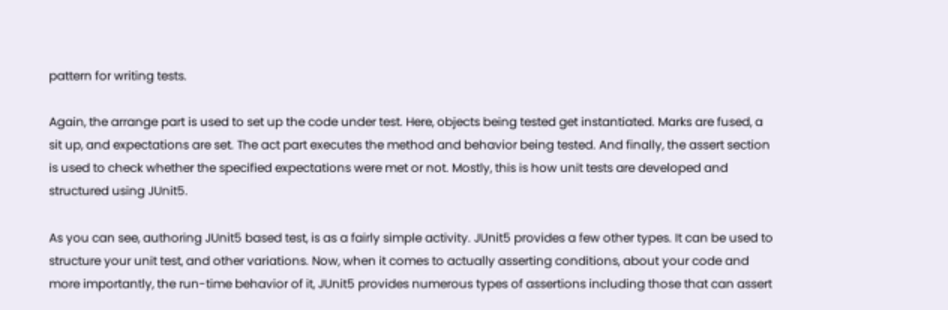pattern for writing tests.

Again, the arrange part is used to set up the code under test. Here, objects being tested get instantiated. Marks are fused, a sit up, and expectations are set. The act part executes the method and behavior being tested. And finally, the assert section is used to check whether the specified expectations were met or not. Mostly, this is how unit tests are developed and structured using JUnit5.

As you can see, authoring JUnit5 based test, is as a fairly simple activity. JUnit5 provides a few other types. It can be used to structure your unit test, and other variations. Now, when it comes to actually asserting conditions, about your code and more importantly, the run-time behavior of it, JUnit5 provides numerous types of assertions including those that can assert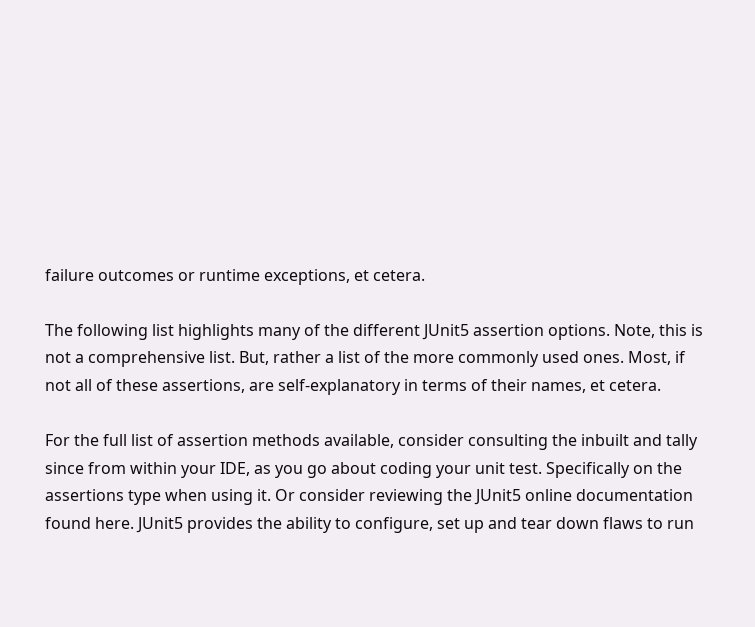failure outcomes or runtime exceptions, et cetera.

The following list highlights many of the different JUnit5 assertion options. Note, this is not a comprehensive list. But, rather a list of the more commonly used ones. Most, if not all of these assertions, are self-explanatory in terms of their names, et cetera.

For the full list of assertion methods available, consider consulting the inbuilt and tally since from within your IDE, as you go about coding your unit test. Specifically on the assertions type when using it. Or consider reviewing the JUnit5 online documentation found here. JUnit5 provides the ability to configure, set up and tear down flaws to run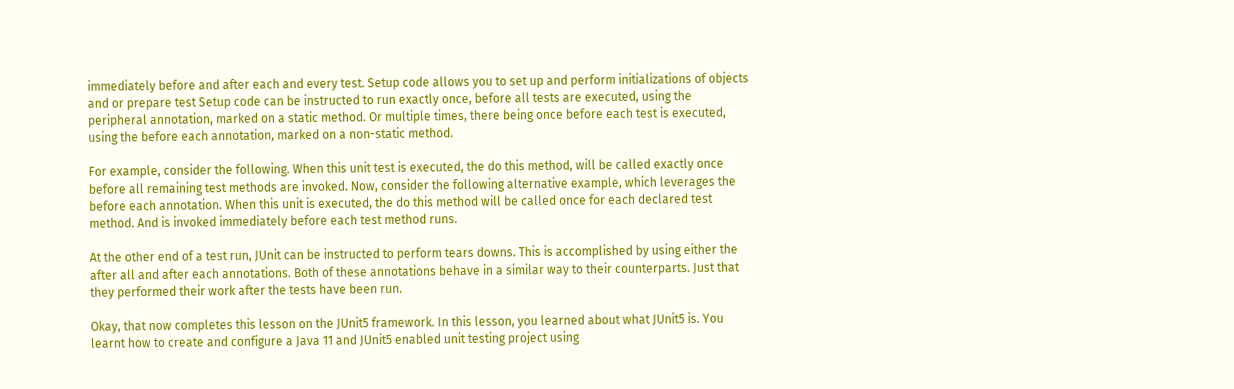immediately before and after each and every test. Setup code allows you to set up and perform initializations of objects and or prepare test Setup code can be instructed to run exactly once, before all tests are executed, using the peripheral annotation, marked on a static method. Or multiple times, there being once before each test is executed, using the before each annotation, marked on a non-static method.

For example, consider the following. When this unit test is executed, the do this method, will be called exactly once before all remaining test methods are invoked. Now, consider the following alternative example, which leverages the before each annotation. When this unit is executed, the do this method will be called once for each declared test method. And is invoked immediately before each test method runs.

At the other end of a test run, JUnit can be instructed to perform tears downs. This is accomplished by using either the after all and after each annotations. Both of these annotations behave in a similar way to their counterparts. Just that they performed their work after the tests have been run.

Okay, that now completes this lesson on the JUnit5 framework. In this lesson, you learned about what JUnit5 is. You learnt how to create and configure a Java 11 and JUnit5 enabled unit testing project using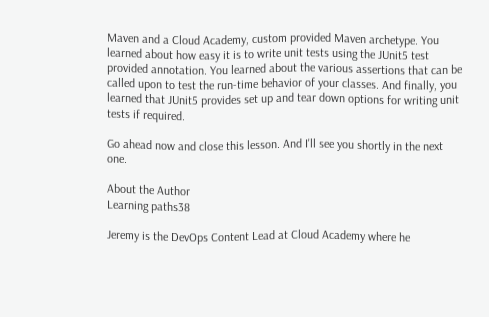Maven and a Cloud Academy, custom provided Maven archetype. You learned about how easy it is to write unit tests using the JUnit5 test provided annotation. You learned about the various assertions that can be called upon to test the run-time behavior of your classes. And finally, you learned that JUnit5 provides set up and tear down options for writing unit tests if required.

Go ahead now and close this lesson. And I'll see you shortly in the next one.

About the Author
Learning paths38

Jeremy is the DevOps Content Lead at Cloud Academy where he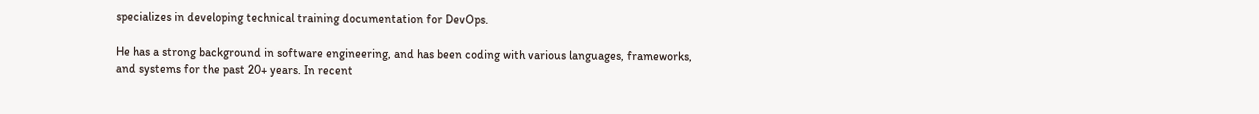specializes in developing technical training documentation for DevOps.

He has a strong background in software engineering, and has been coding with various languages, frameworks, and systems for the past 20+ years. In recent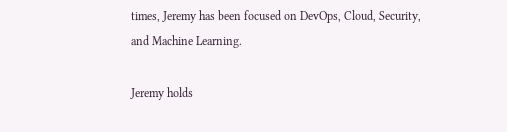times, Jeremy has been focused on DevOps, Cloud, Security, and Machine Learning.

Jeremy holds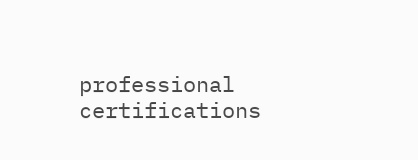professional certifications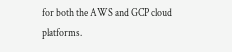for both the AWS and GCP cloud platforms.